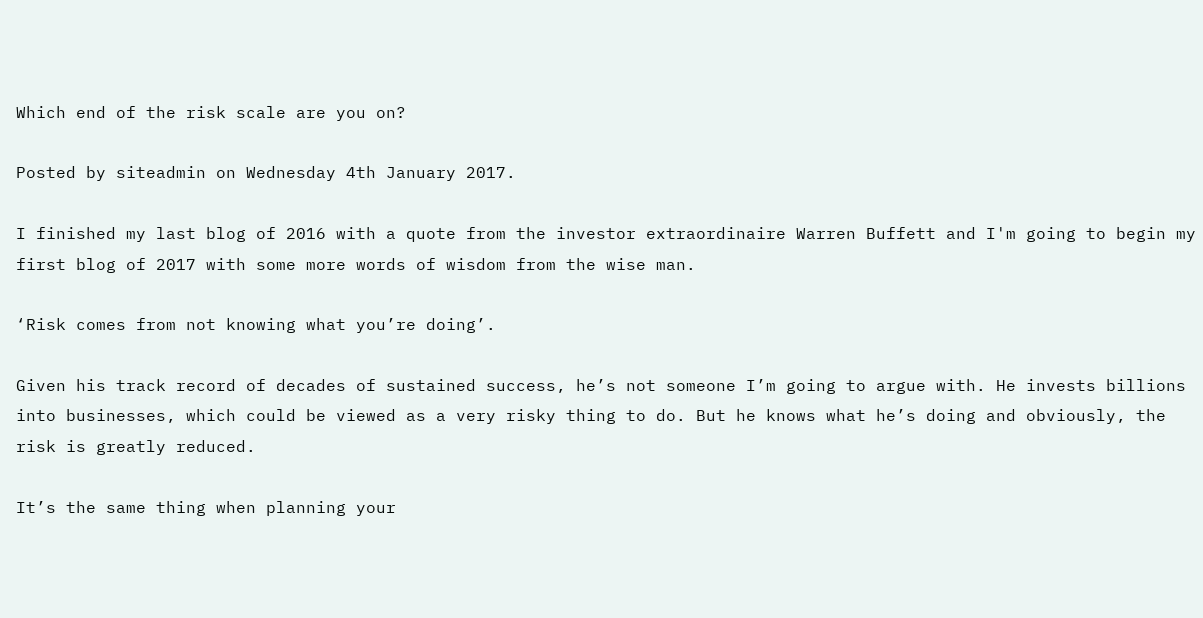Which end of the risk scale are you on?

Posted by siteadmin on Wednesday 4th January 2017.

I finished my last blog of 2016 with a quote from the investor extraordinaire Warren Buffett and I'm going to begin my first blog of 2017 with some more words of wisdom from the wise man.

‘Risk comes from not knowing what you’re doing’.

Given his track record of decades of sustained success, he’s not someone I’m going to argue with. He invests billions into businesses, which could be viewed as a very risky thing to do. But he knows what he’s doing and obviously, the risk is greatly reduced.

It’s the same thing when planning your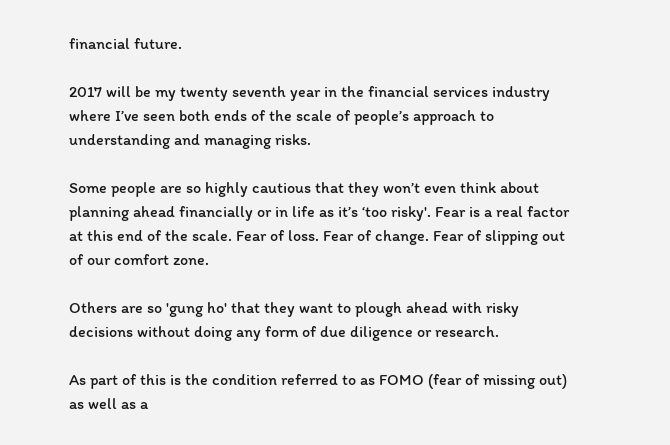financial future.

2017 will be my twenty seventh year in the financial services industry where I’ve seen both ends of the scale of people’s approach to understanding and managing risks.

Some people are so highly cautious that they won’t even think about planning ahead financially or in life as it’s ‘too risky'. Fear is a real factor at this end of the scale. Fear of loss. Fear of change. Fear of slipping out of our comfort zone.

Others are so 'gung ho' that they want to plough ahead with risky decisions without doing any form of due diligence or research.

As part of this is the condition referred to as FOMO (fear of missing out) as well as a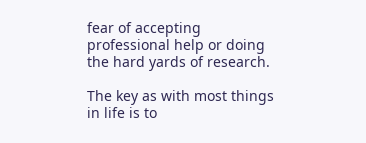fear of accepting professional help or doing the hard yards of research.

The key as with most things in life is to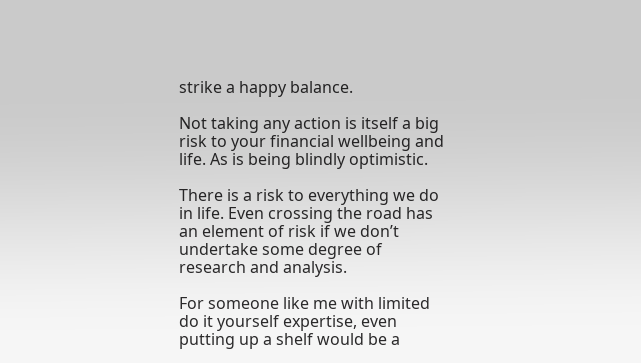strike a happy balance.

Not taking any action is itself a big risk to your financial wellbeing and life. As is being blindly optimistic.

There is a risk to everything we do in life. Even crossing the road has an element of risk if we don’t undertake some degree of research and analysis.

For someone like me with limited do it yourself expertise, even putting up a shelf would be a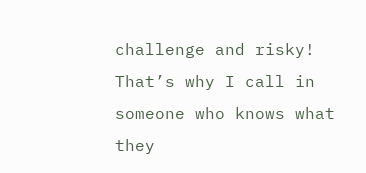challenge and risky!  That’s why I call in someone who knows what they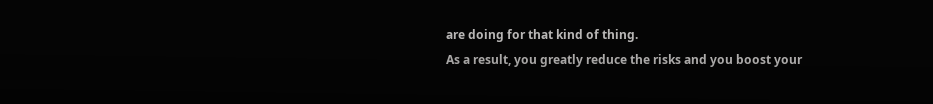are doing for that kind of thing.
As a result, you greatly reduce the risks and you boost your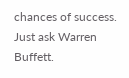chances of success.  Just ask Warren Buffett.